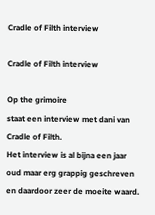Cradle of Filth interview

Cradle of Filth interview

Op the grimoire
staat een interview met dani van
Cradle of Filth.
Het interview is al bijna een jaar oud maar erg grappig geschreven en daardoor zeer de moeite waard.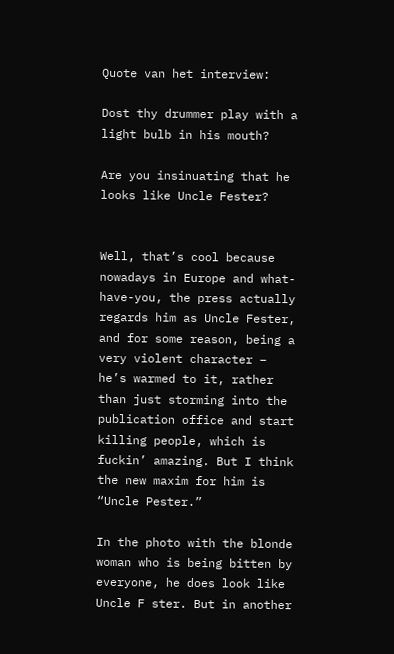Quote van het interview:

Dost thy drummer play with a light bulb in his mouth?

Are you insinuating that he looks like Uncle Fester?


Well, that’s cool because nowadays in Europe and what-have-you, the press actually regards him as Uncle Fester, and for some reason, being a very violent character – he’s warmed to it, rather than just storming into the publication office and start killing people, which is fuckin’ amazing. But I think the new maxim for him is “Uncle Pester.”

In the photo with the blonde woman who is being bitten by everyone, he does look like Uncle F ster. But in another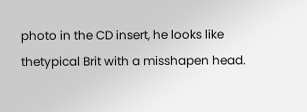photo in the CD insert, he looks like thetypical Brit with a misshapen head.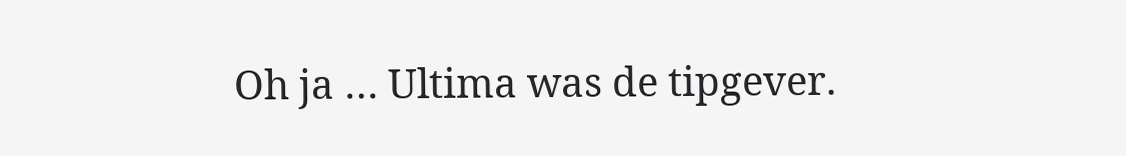Oh ja … Ultima was de tipgever.